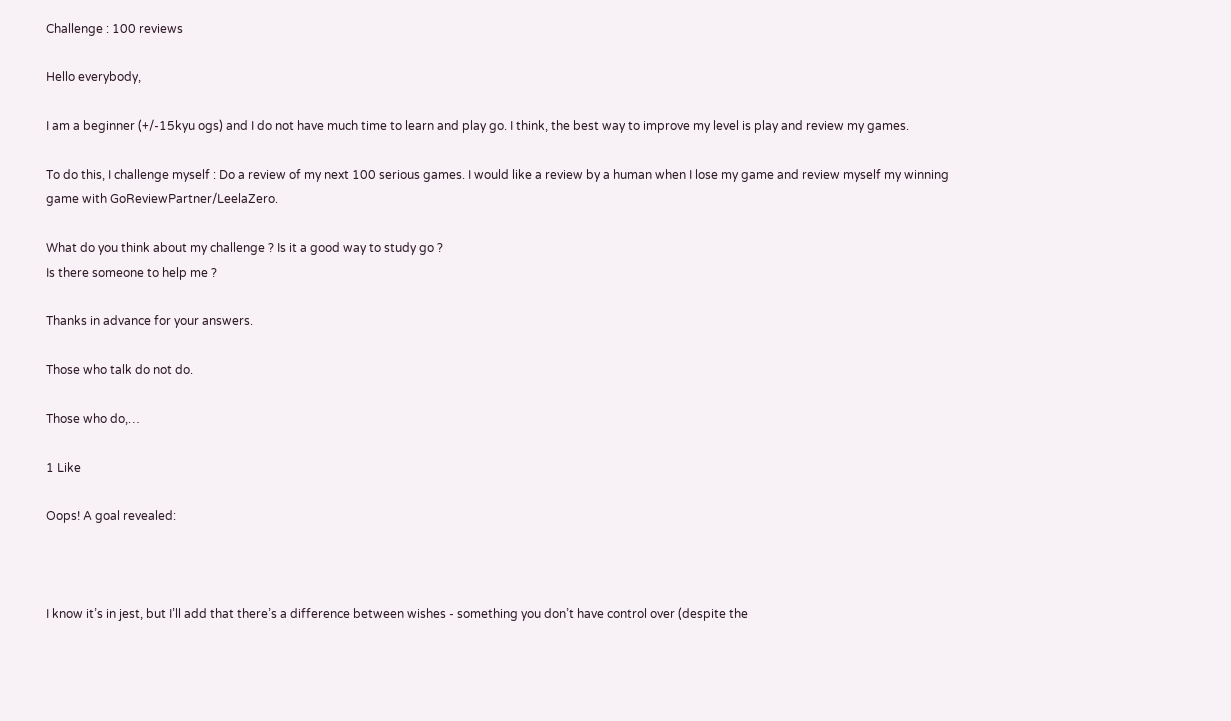Challenge : 100 reviews

Hello everybody,

I am a beginner (+/-15kyu ogs) and I do not have much time to learn and play go. I think, the best way to improve my level is play and review my games.

To do this, I challenge myself : Do a review of my next 100 serious games. I would like a review by a human when I lose my game and review myself my winning game with GoReviewPartner/LeelaZero.

What do you think about my challenge ? Is it a good way to study go ?
Is there someone to help me ?

Thanks in advance for your answers.

Those who talk do not do.

Those who do,…

1 Like

Oops! A goal revealed:



I know it’s in jest, but I’ll add that there’s a difference between wishes - something you don’t have control over (despite the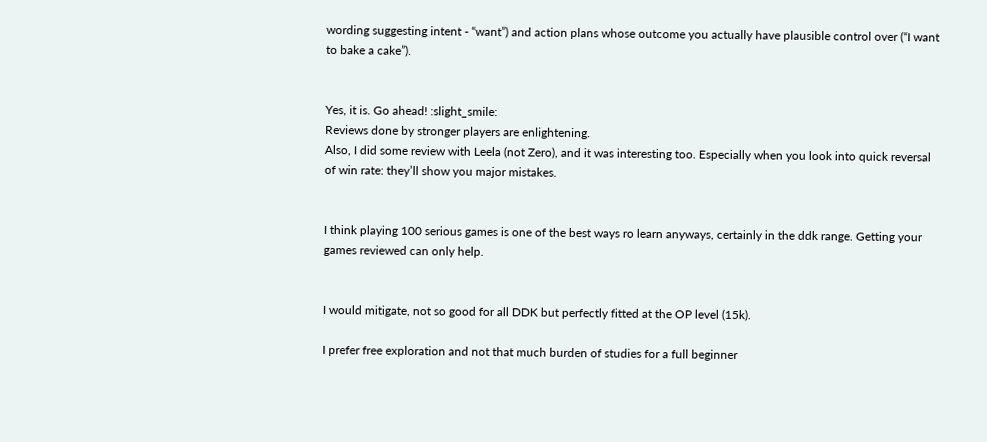wording suggesting intent - “want”) and action plans whose outcome you actually have plausible control over (“I want to bake a cake”).


Yes, it is. Go ahead! :slight_smile:
Reviews done by stronger players are enlightening.
Also, I did some review with Leela (not Zero), and it was interesting too. Especially when you look into quick reversal of win rate: they’ll show you major mistakes.


I think playing 100 serious games is one of the best ways ro learn anyways, certainly in the ddk range. Getting your games reviewed can only help.


I would mitigate, not so good for all DDK but perfectly fitted at the OP level (15k).

I prefer free exploration and not that much burden of studies for a full beginner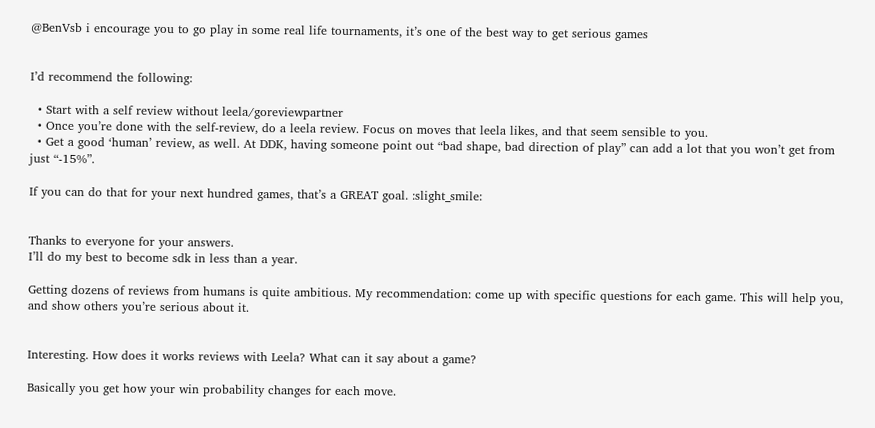@BenVsb i encourage you to go play in some real life tournaments, it’s one of the best way to get serious games


I’d recommend the following:

  • Start with a self review without leela/goreviewpartner
  • Once you’re done with the self-review, do a leela review. Focus on moves that leela likes, and that seem sensible to you.
  • Get a good ‘human’ review, as well. At DDK, having someone point out “bad shape, bad direction of play” can add a lot that you won’t get from just “-15%”.

If you can do that for your next hundred games, that’s a GREAT goal. :slight_smile:


Thanks to everyone for your answers.
I’ll do my best to become sdk in less than a year.

Getting dozens of reviews from humans is quite ambitious. My recommendation: come up with specific questions for each game. This will help you, and show others you’re serious about it.


Interesting. How does it works reviews with Leela? What can it say about a game?

Basically you get how your win probability changes for each move.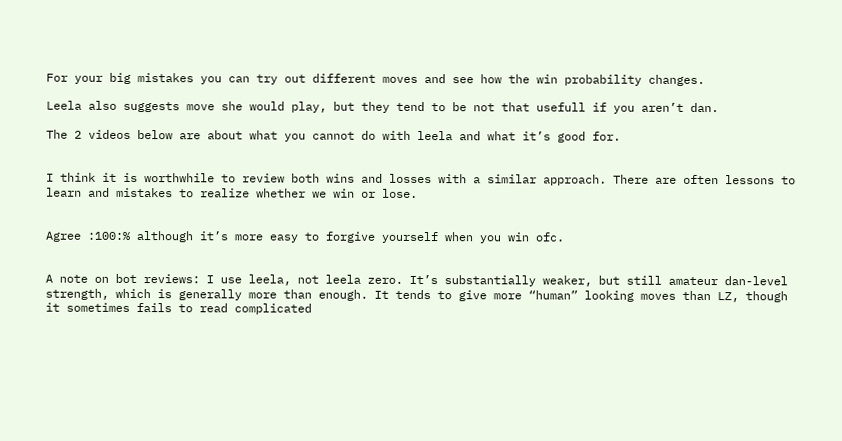For your big mistakes you can try out different moves and see how the win probability changes.

Leela also suggests move she would play, but they tend to be not that usefull if you aren’t dan.

The 2 videos below are about what you cannot do with leela and what it’s good for.


I think it is worthwhile to review both wins and losses with a similar approach. There are often lessons to learn and mistakes to realize whether we win or lose.


Agree :100:% although it’s more easy to forgive yourself when you win ofc.


A note on bot reviews: I use leela, not leela zero. It’s substantially weaker, but still amateur dan-level strength, which is generally more than enough. It tends to give more “human” looking moves than LZ, though it sometimes fails to read complicated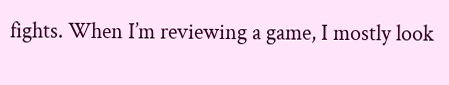fights. When I’m reviewing a game, I mostly look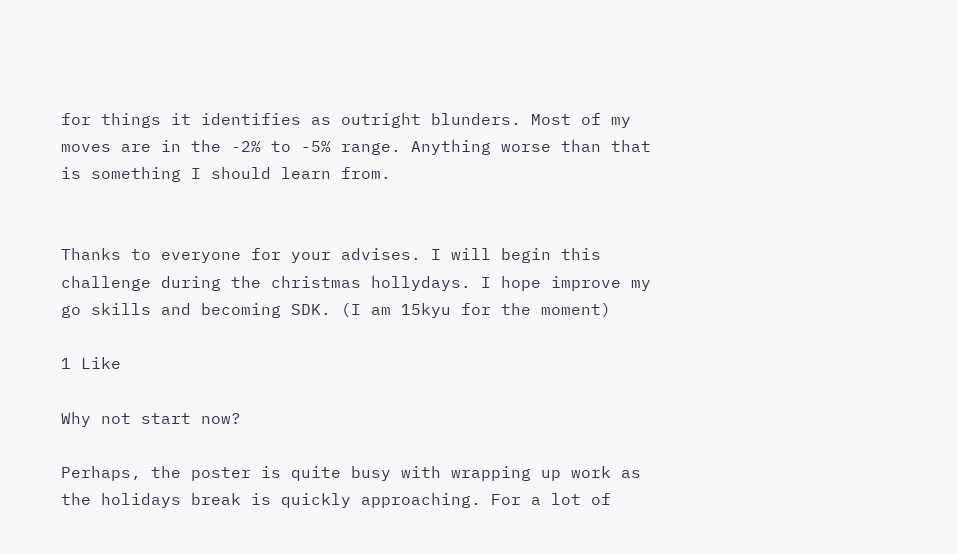for things it identifies as outright blunders. Most of my moves are in the -2% to -5% range. Anything worse than that is something I should learn from.


Thanks to everyone for your advises. I will begin this challenge during the christmas hollydays. I hope improve my go skills and becoming SDK. (I am 15kyu for the moment)

1 Like

Why not start now?

Perhaps, the poster is quite busy with wrapping up work as the holidays break is quickly approaching. For a lot of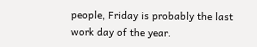people, Friday is probably the last work day of the year.